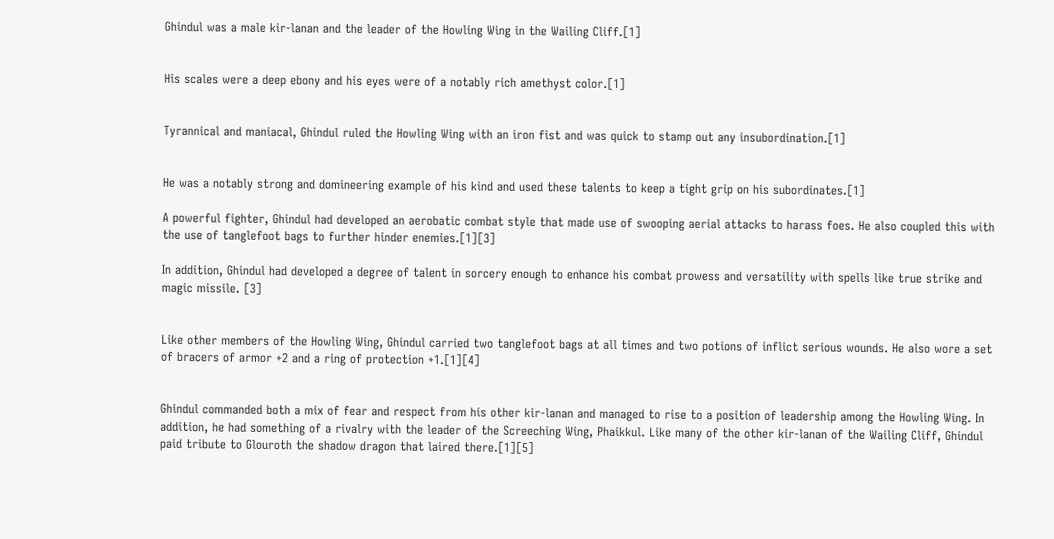Ghindul was a male kir-lanan and the leader of the Howling Wing in the Wailing Cliff.[1]


His scales were a deep ebony and his eyes were of a notably rich amethyst color.[1]


Tyrannical and maniacal, Ghindul ruled the Howling Wing with an iron fist and was quick to stamp out any insubordination.[1]


He was a notably strong and domineering example of his kind and used these talents to keep a tight grip on his subordinates.[1]

A powerful fighter, Ghindul had developed an aerobatic combat style that made use of swooping aerial attacks to harass foes. He also coupled this with the use of tanglefoot bags to further hinder enemies.[1][3]

In addition, Ghindul had developed a degree of talent in sorcery enough to enhance his combat prowess and versatility with spells like true strike and magic missile. [3]


Like other members of the Howling Wing, Ghindul carried two tanglefoot bags at all times and two potions of inflict serious wounds. He also wore a set of bracers of armor +2 and a ring of protection +1.[1][4]


Ghindul commanded both a mix of fear and respect from his other kir-lanan and managed to rise to a position of leadership among the Howling Wing. In addition, he had something of a rivalry with the leader of the Screeching Wing, Phaikkul. Like many of the other kir-lanan of the Wailing Cliff, Ghindul paid tribute to Glouroth the shadow dragon that laired there.[1][5]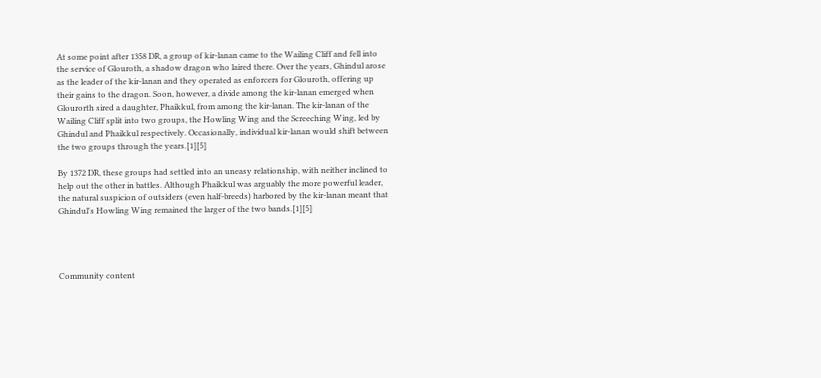At some point after 1358 DR, a group of kir-lanan came to the Wailing Cliff and fell into the service of Glouroth, a shadow dragon who laired there. Over the years, Ghindul arose as the leader of the kir-lanan and they operated as enforcers for Glouroth, offering up their gains to the dragon. Soon, however, a divide among the kir-lanan emerged when Glourorth sired a daughter, Phaikkul, from among the kir-lanan. The kir-lanan of the Wailing Cliff split into two groups, the Howling Wing and the Screeching Wing, led by Ghindul and Phaikkul respectively. Occasionally, individual kir-lanan would shift between the two groups through the years.[1][5]

By 1372 DR, these groups had settled into an uneasy relationship, with neither inclined to help out the other in battles. Although Phaikkul was arguably the more powerful leader, the natural suspicion of outsiders (even half-breeds) harbored by the kir-lanan meant that Ghindul's Howling Wing remained the larger of the two bands.[1][5]




Community content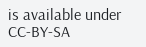is available under CC-BY-SA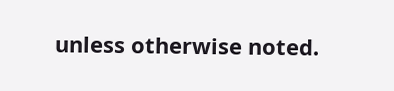unless otherwise noted.